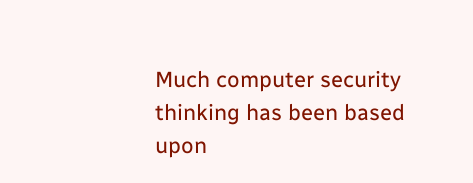Much computer security thinking has been based upon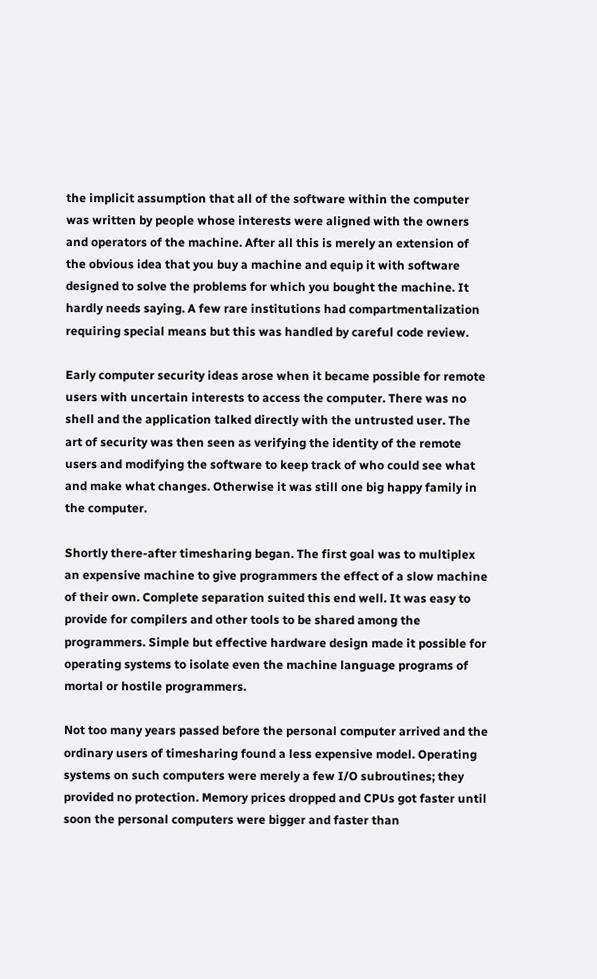the implicit assumption that all of the software within the computer was written by people whose interests were aligned with the owners and operators of the machine. After all this is merely an extension of the obvious idea that you buy a machine and equip it with software designed to solve the problems for which you bought the machine. It hardly needs saying. A few rare institutions had compartmentalization requiring special means but this was handled by careful code review.

Early computer security ideas arose when it became possible for remote users with uncertain interests to access the computer. There was no shell and the application talked directly with the untrusted user. The art of security was then seen as verifying the identity of the remote users and modifying the software to keep track of who could see what and make what changes. Otherwise it was still one big happy family in the computer.

Shortly there-after timesharing began. The first goal was to multiplex an expensive machine to give programmers the effect of a slow machine of their own. Complete separation suited this end well. It was easy to provide for compilers and other tools to be shared among the programmers. Simple but effective hardware design made it possible for operating systems to isolate even the machine language programs of mortal or hostile programmers.

Not too many years passed before the personal computer arrived and the ordinary users of timesharing found a less expensive model. Operating systems on such computers were merely a few I/O subroutines; they provided no protection. Memory prices dropped and CPUs got faster until soon the personal computers were bigger and faster than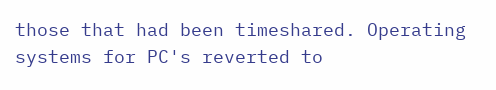those that had been timeshared. Operating systems for PC's reverted to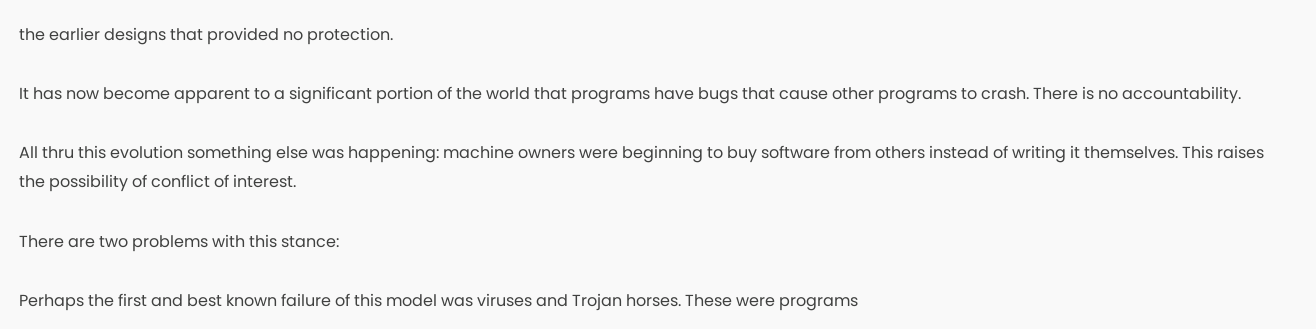the earlier designs that provided no protection.

It has now become apparent to a significant portion of the world that programs have bugs that cause other programs to crash. There is no accountability.

All thru this evolution something else was happening: machine owners were beginning to buy software from others instead of writing it themselves. This raises the possibility of conflict of interest.

There are two problems with this stance:

Perhaps the first and best known failure of this model was viruses and Trojan horses. These were programs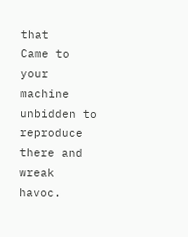that
Came to your machine unbidden to reproduce there and wreak havoc.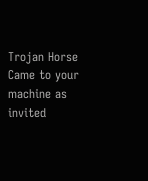Trojan Horse
Came to your machine as invited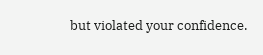but violated your confidence.